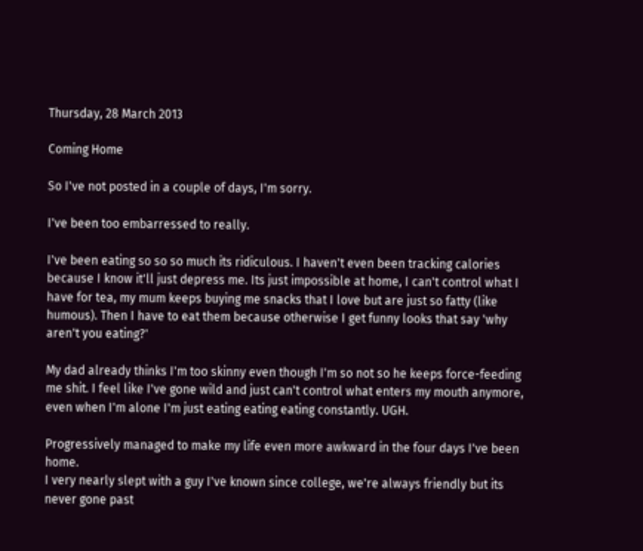Thursday, 28 March 2013

Coming Home

So I've not posted in a couple of days, I'm sorry.

I've been too embarressed to really.

I've been eating so so so much its ridiculous. I haven't even been tracking calories because I know it'll just depress me. Its just impossible at home, I can't control what I have for tea, my mum keeps buying me snacks that I love but are just so fatty (like humous). Then I have to eat them because otherwise I get funny looks that say 'why aren't you eating?'

My dad already thinks I'm too skinny even though I'm so not so he keeps force-feeding me shit. I feel like I've gone wild and just can't control what enters my mouth anymore, even when I'm alone I'm just eating eating eating constantly. UGH.

Progressively managed to make my life even more awkward in the four days I've been home.
I very nearly slept with a guy I've known since college, we're always friendly but its never gone past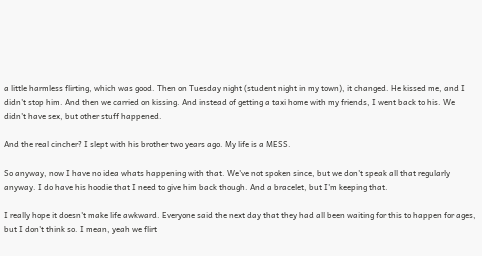a little harmless flirting, which was good. Then on Tuesday night (student night in my town), it changed. He kissed me, and I didn't stop him. And then we carried on kissing. And instead of getting a taxi home with my friends, I went back to his. We didn't have sex, but other stuff happened.

And the real cincher? I slept with his brother two years ago. My life is a MESS.

So anyway, now I have no idea whats happening with that. We've not spoken since, but we don't speak all that regularly anyway. I do have his hoodie that I need to give him back though. And a bracelet, but I'm keeping that.

I really hope it doesn't make life awkward. Everyone said the next day that they had all been waiting for this to happen for ages, but I don't think so. I mean, yeah we flirt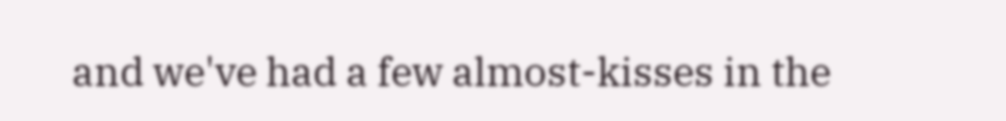and we've had a few almost-kisses in the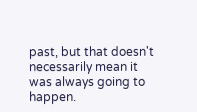past, but that doesn't necessarily mean it was always going to happen.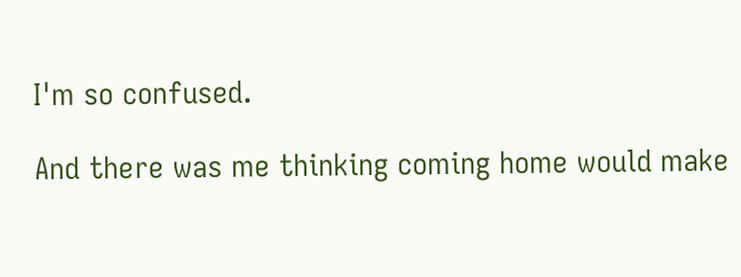I'm so confused.

And there was me thinking coming home would make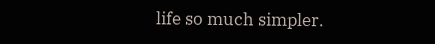life so much simpler.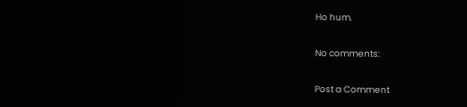Ho hum.

No comments:

Post a Comment